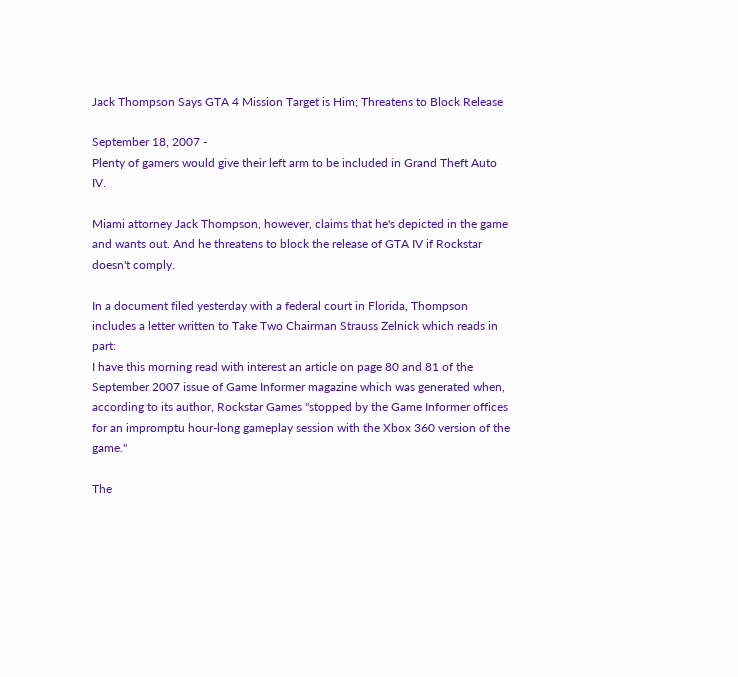Jack Thompson Says GTA 4 Mission Target is Him; Threatens to Block Release

September 18, 2007 -
Plenty of gamers would give their left arm to be included in Grand Theft Auto IV.

Miami attorney Jack Thompson, however, claims that he's depicted in the game and wants out. And he threatens to block the release of GTA IV if Rockstar doesn't comply.

In a document filed yesterday with a federal court in Florida, Thompson includes a letter written to Take Two Chairman Strauss Zelnick which reads in part:
I have this morning read with interest an article on page 80 and 81 of the September 2007 issue of Game Informer magazine which was generated when, according to its author, Rockstar Games "stopped by the Game Informer offices for an impromptu hour-long gameplay session with the Xbox 360 version of the game."

The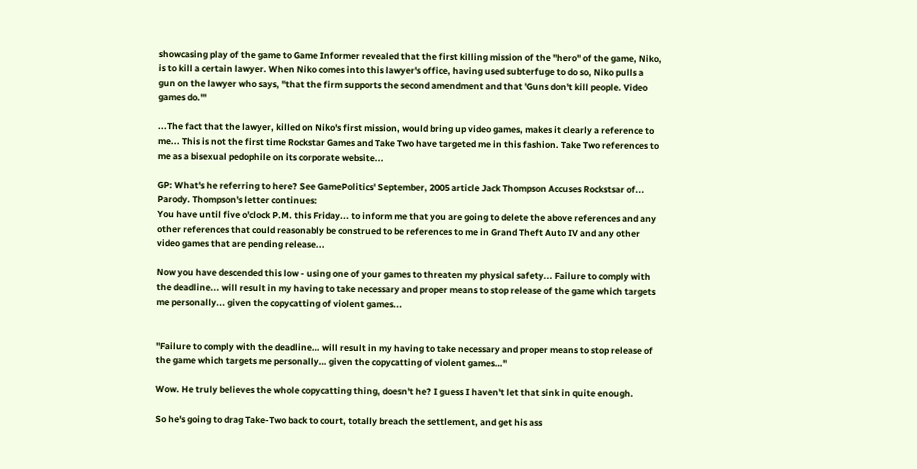showcasing play of the game to Game Informer revealed that the first killing mission of the "hero" of the game, Niko, is to kill a certain lawyer. When Niko comes into this lawyer's office, having used subterfuge to do so, Niko pulls a gun on the lawyer who says, "that the firm supports the second amendment and that 'Guns don't kill people. Video games do.'"

...The fact that the lawyer, killed on Niko's first mission, would bring up video games, makes it clearly a reference to me... This is not the first time Rockstar Games and Take Two have targeted me in this fashion. Take Two references to me as a bisexual pedophile on its corporate website...

GP: What's he referring to here? See GamePolitics' September, 2005 article Jack Thompson Accuses Rockstsar of... Parody. Thompson's letter continues:
You have until five o'clock P.M. this Friday... to inform me that you are going to delete the above references and any other references that could reasonably be construed to be references to me in Grand Theft Auto IV and any other video games that are pending release...

Now you have descended this low - using one of your games to threaten my physical safety... Failure to comply with the deadline... will result in my having to take necessary and proper means to stop release of the game which targets me personally... given the copycatting of violent games...


"Failure to comply with the deadline… will result in my having to take necessary and proper means to stop release of the game which targets me personally… given the copycatting of violent games…"

Wow. He truly believes the whole copycatting thing, doesn't he? I guess I haven't let that sink in quite enough.

So he's going to drag Take-Two back to court, totally breach the settlement, and get his ass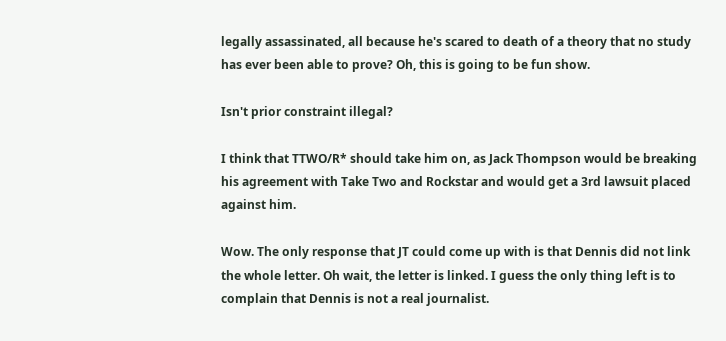legally assassinated, all because he's scared to death of a theory that no study has ever been able to prove? Oh, this is going to be fun show.

Isn't prior constraint illegal?

I think that TTWO/R* should take him on, as Jack Thompson would be breaking his agreement with Take Two and Rockstar and would get a 3rd lawsuit placed against him.

Wow. The only response that JT could come up with is that Dennis did not link the whole letter. Oh wait, the letter is linked. I guess the only thing left is to complain that Dennis is not a real journalist.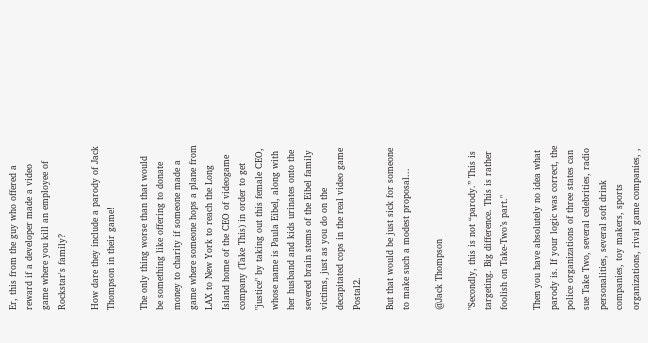Er, this from the guy who offered a reward if a developer made a video game where you kill an employee of Rockstar's family?

How dare they include a parody of Jack Thompson in their game!

The only thing worse than that would be something like offering to donate money to charity if someone made a game where someone hops a plane from LAX to New York to reach the Long Island home of the CEO of videogame company (Take This) in order to get "justice" by taking out this female CEO, whose name is Paula Eibel, along with her husband and kids urinates onto the severed brain stems of the Eibel family victims, just as you do on the decapitated cops in the real video game Postal2.

But that would be just sick for someone to make such a modest proposal...

@Jack Thompson

"Secondly, this is not “parody.” This is targeting. Big difference. This is rather foolish on Take-Two’s part."

Then you have absolutely no idea what parody is. If your logic was correct, the police organizations of three states can sue Take Two, several celebrities, radio personalities, several soft drink companies, toy makers, sports organizations, rival game companies, ,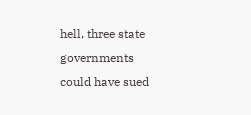hell, three state governments could have sued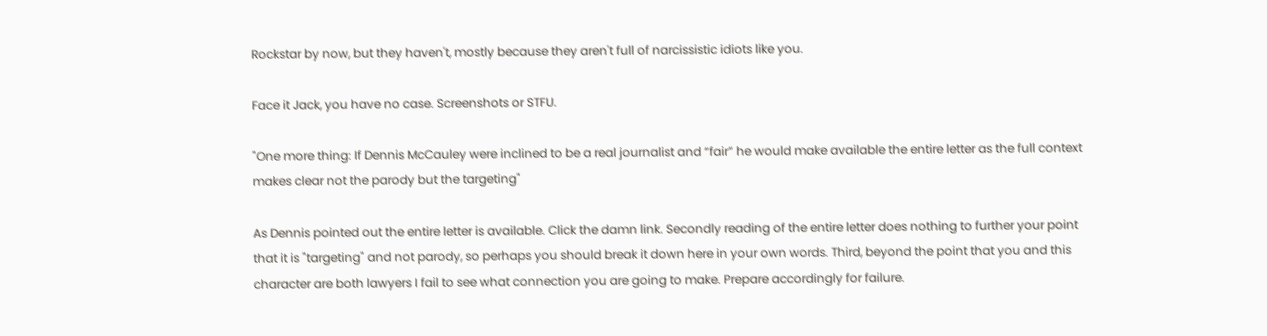Rockstar by now, but they haven't, mostly because they aren't full of narcissistic idiots like you.

Face it Jack, you have no case. Screenshots or STFU.

"One more thing: If Dennis McCauley were inclined to be a real journalist and “fair” he would make available the entire letter as the full context makes clear not the parody but the targeting"

As Dennis pointed out the entire letter is available. Click the damn link. Secondly reading of the entire letter does nothing to further your point that it is "targeting" and not parody, so perhaps you should break it down here in your own words. Third, beyond the point that you and this character are both lawyers I fail to see what connection you are going to make. Prepare accordingly for failure.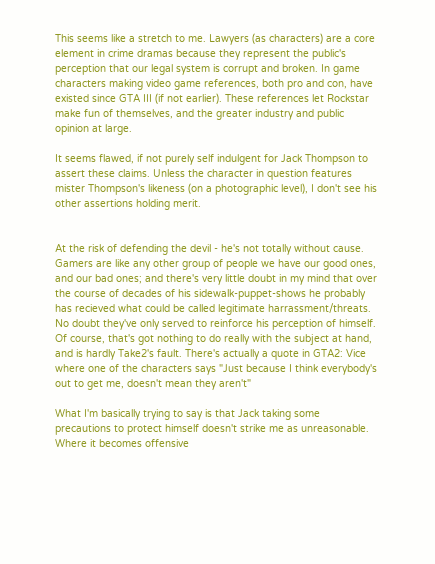This seems like a stretch to me. Lawyers (as characters) are a core element in crime dramas because they represent the public's perception that our legal system is corrupt and broken. In game characters making video game references, both pro and con, have existed since GTA III (if not earlier). These references let Rockstar make fun of themselves, and the greater industry and public opinion at large.

It seems flawed, if not purely self indulgent for Jack Thompson to assert these claims. Unless the character in question features mister Thompson's likeness (on a photographic level), I don't see his other assertions holding merit.


At the risk of defending the devil - he's not totally without cause. Gamers are like any other group of people we have our good ones, and our bad ones; and there's very little doubt in my mind that over the course of decades of his sidewalk-puppet-shows he probably has recieved what could be called legitimate harrassment/threats. No doubt they've only served to reinforce his perception of himself. Of course, that's got nothing to do really with the subject at hand, and is hardly Take2's fault. There's actually a quote in GTA2: Vice where one of the characters says "Just because I think everybody's out to get me, doesn't mean they aren't"

What I'm basically trying to say is that Jack taking some precautions to protect himself doesn't strike me as unreasonable. Where it becomes offensive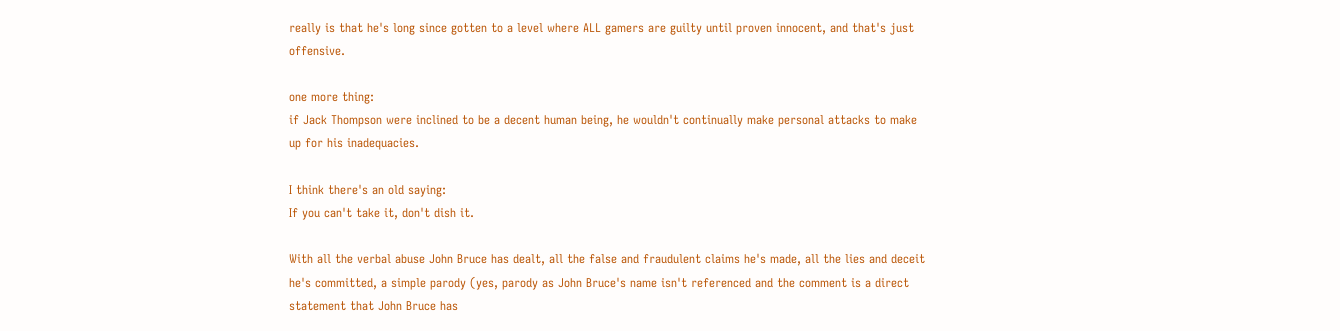really is that he's long since gotten to a level where ALL gamers are guilty until proven innocent, and that's just offensive.

one more thing:
if Jack Thompson were inclined to be a decent human being, he wouldn't continually make personal attacks to make up for his inadequacies.

I think there's an old saying:
If you can't take it, don't dish it.

With all the verbal abuse John Bruce has dealt, all the false and fraudulent claims he's made, all the lies and deceit he's committed, a simple parody (yes, parody as John Bruce's name isn't referenced and the comment is a direct statement that John Bruce has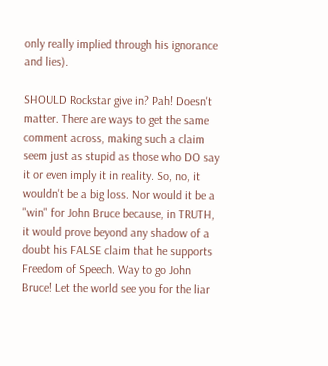only really implied through his ignorance and lies).

SHOULD Rockstar give in? Pah! Doesn't matter. There are ways to get the same comment across, making such a claim seem just as stupid as those who DO say it or even imply it in reality. So, no, it wouldn't be a big loss. Nor would it be a "win" for John Bruce because, in TRUTH, it would prove beyond any shadow of a doubt his FALSE claim that he supports Freedom of Speech. Way to go John Bruce! Let the world see you for the liar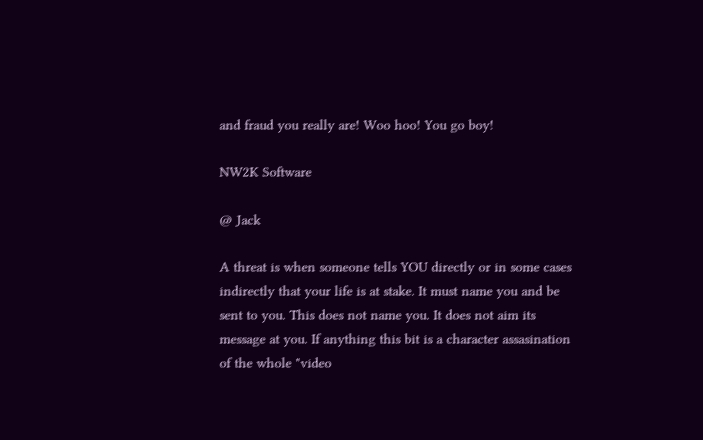and fraud you really are! Woo hoo! You go boy!

NW2K Software

@ Jack

A threat is when someone tells YOU directly or in some cases indirectly that your life is at stake. It must name you and be sent to you. This does not name you. It does not aim its message at you. If anything this bit is a character assasination of the whole "video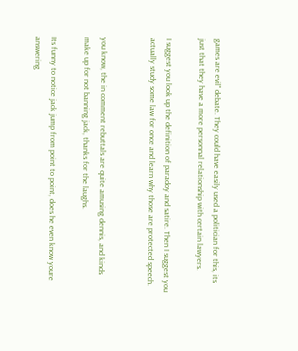games are evil" debate. They could have easily used a politician for this, its just that they have a more personnal relationship with certain lawyers.

I suggest you look up the definition of paradoy and satire. Then I suggest you actually study some law for once and learn why those are protected speech.


you know, the in comment rebuttals are quite amusing dennis, and kinds make up for not banning jack, thanks for the laughs.

Its funny to notice jack jump from point to point, does he even know youre answering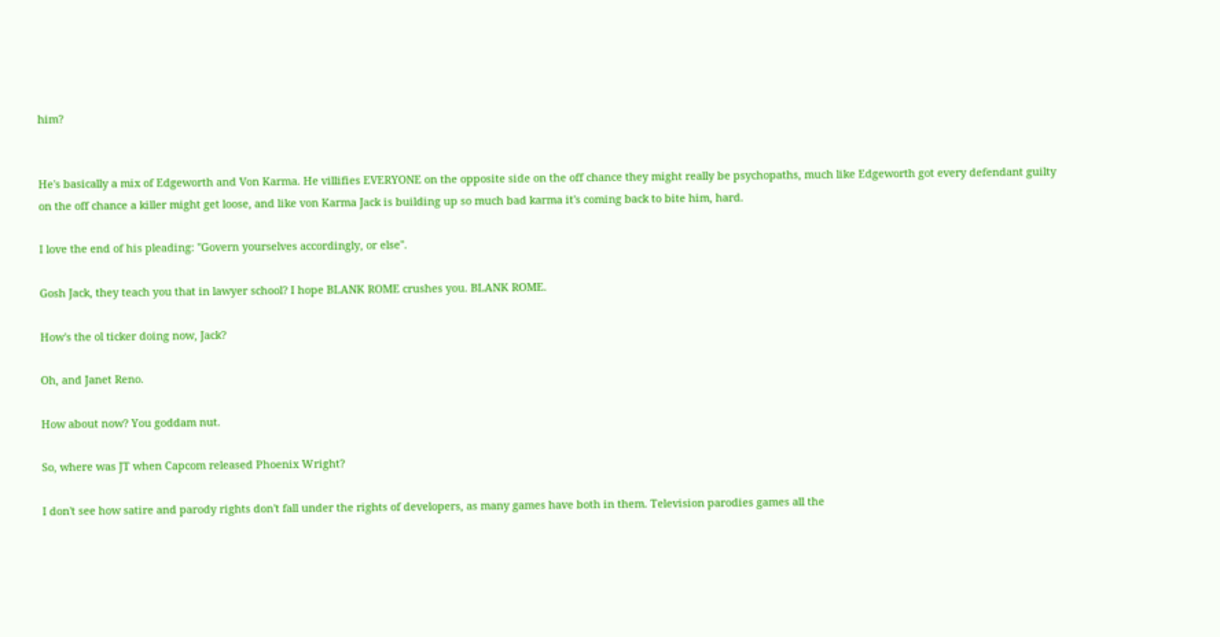him?


He's basically a mix of Edgeworth and Von Karma. He villifies EVERYONE on the opposite side on the off chance they might really be psychopaths, much like Edgeworth got every defendant guilty on the off chance a killer might get loose, and like von Karma Jack is building up so much bad karma it's coming back to bite him, hard.

I love the end of his pleading: "Govern yourselves accordingly, or else".

Gosh Jack, they teach you that in lawyer school? I hope BLANK ROME crushes you. BLANK ROME.

How's the ol ticker doing now, Jack?

Oh, and Janet Reno.

How about now? You goddam nut.

So, where was JT when Capcom released Phoenix Wright?

I don't see how satire and parody rights don't fall under the rights of developers, as many games have both in them. Television parodies games all the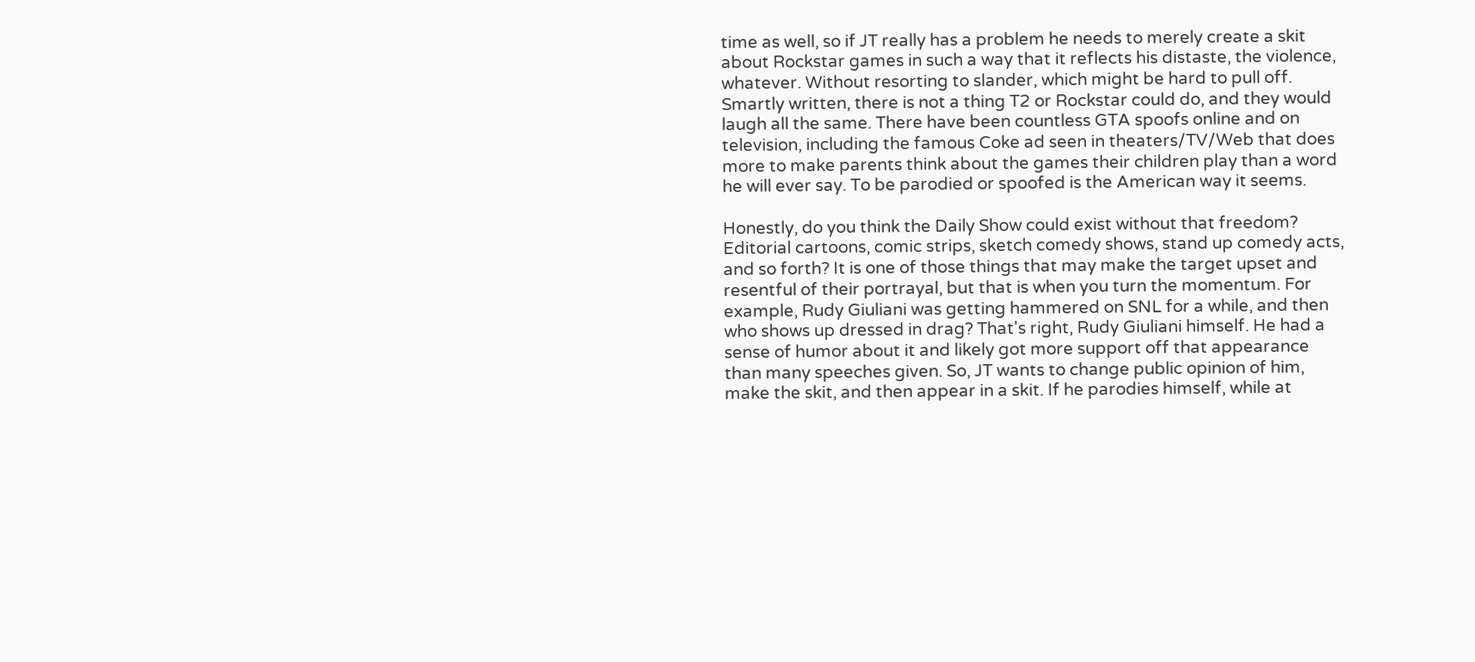time as well, so if JT really has a problem he needs to merely create a skit about Rockstar games in such a way that it reflects his distaste, the violence, whatever. Without resorting to slander, which might be hard to pull off. Smartly written, there is not a thing T2 or Rockstar could do, and they would laugh all the same. There have been countless GTA spoofs online and on television, including the famous Coke ad seen in theaters/TV/Web that does more to make parents think about the games their children play than a word he will ever say. To be parodied or spoofed is the American way it seems.

Honestly, do you think the Daily Show could exist without that freedom? Editorial cartoons, comic strips, sketch comedy shows, stand up comedy acts, and so forth? It is one of those things that may make the target upset and resentful of their portrayal, but that is when you turn the momentum. For example, Rudy Giuliani was getting hammered on SNL for a while, and then who shows up dressed in drag? That's right, Rudy Giuliani himself. He had a sense of humor about it and likely got more support off that appearance than many speeches given. So, JT wants to change public opinion of him, make the skit, and then appear in a skit. If he parodies himself, while at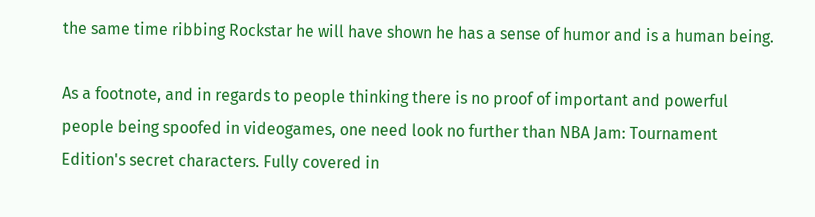the same time ribbing Rockstar he will have shown he has a sense of humor and is a human being.

As a footnote, and in regards to people thinking there is no proof of important and powerful people being spoofed in videogames, one need look no further than NBA Jam: Tournament Edition's secret characters. Fully covered in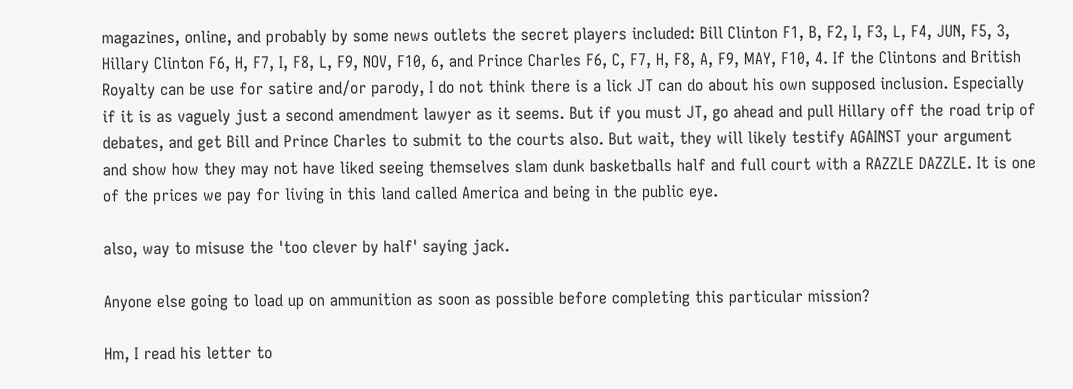magazines, online, and probably by some news outlets the secret players included: Bill Clinton F1, B, F2, I, F3, L, F4, JUN, F5, 3,
Hillary Clinton F6, H, F7, I, F8, L, F9, NOV, F10, 6, and Prince Charles F6, C, F7, H, F8, A, F9, MAY, F10, 4. If the Clintons and British Royalty can be use for satire and/or parody, I do not think there is a lick JT can do about his own supposed inclusion. Especially if it is as vaguely just a second amendment lawyer as it seems. But if you must JT, go ahead and pull Hillary off the road trip of debates, and get Bill and Prince Charles to submit to the courts also. But wait, they will likely testify AGAINST your argument and show how they may not have liked seeing themselves slam dunk basketballs half and full court with a RAZZLE DAZZLE. It is one of the prices we pay for living in this land called America and being in the public eye.

also, way to misuse the 'too clever by half' saying jack.

Anyone else going to load up on ammunition as soon as possible before completing this particular mission?

Hm, I read his letter to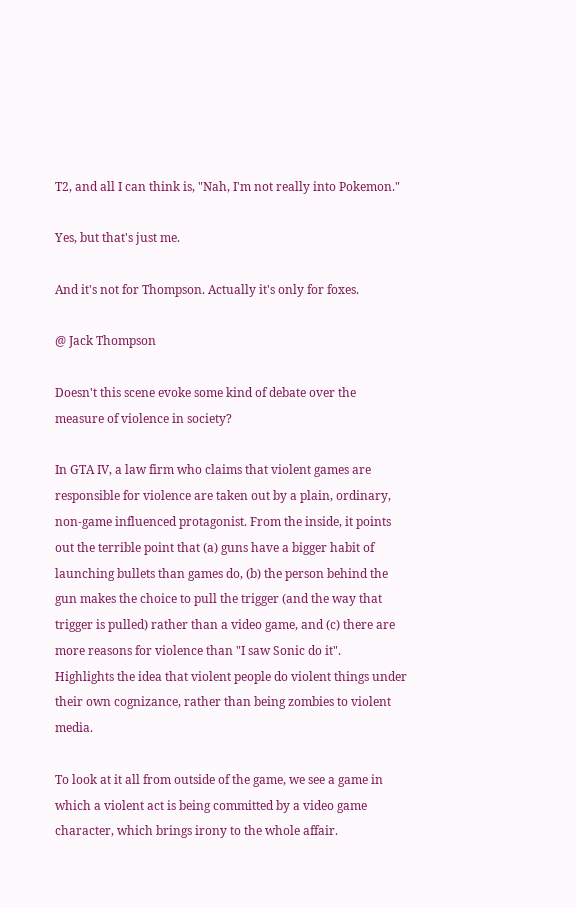T2, and all I can think is, "Nah, I'm not really into Pokemon."

Yes, but that's just me.

And it's not for Thompson. Actually it's only for foxes.

@ Jack Thompson

Doesn't this scene evoke some kind of debate over the measure of violence in society?

In GTA IV, a law firm who claims that violent games are responsible for violence are taken out by a plain, ordinary, non-game influenced protagonist. From the inside, it points out the terrible point that (a) guns have a bigger habit of launching bullets than games do, (b) the person behind the gun makes the choice to pull the trigger (and the way that trigger is pulled) rather than a video game, and (c) there are more reasons for violence than "I saw Sonic do it".
Highlights the idea that violent people do violent things under their own cognizance, rather than being zombies to violent media.

To look at it all from outside of the game, we see a game in which a violent act is being committed by a video game character, which brings irony to the whole affair.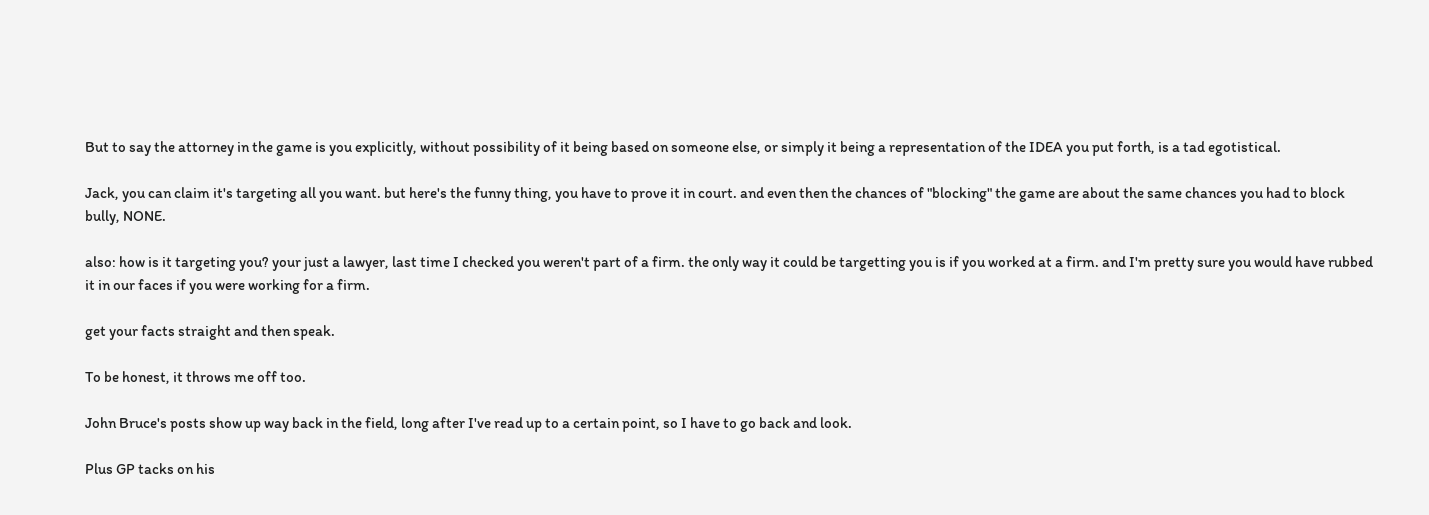But to say the attorney in the game is you explicitly, without possibility of it being based on someone else, or simply it being a representation of the IDEA you put forth, is a tad egotistical.

Jack, you can claim it's targeting all you want. but here's the funny thing, you have to prove it in court. and even then the chances of "blocking" the game are about the same chances you had to block bully, NONE.

also: how is it targeting you? your just a lawyer, last time I checked you weren't part of a firm. the only way it could be targetting you is if you worked at a firm. and I'm pretty sure you would have rubbed it in our faces if you were working for a firm.

get your facts straight and then speak.

To be honest, it throws me off too.

John Bruce's posts show up way back in the field, long after I've read up to a certain point, so I have to go back and look.

Plus GP tacks on his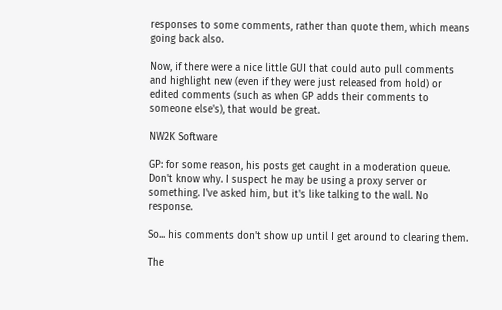responses to some comments, rather than quote them, which means going back also.

Now, if there were a nice little GUI that could auto pull comments and highlight new (even if they were just released from hold) or edited comments (such as when GP adds their comments to someone else's), that would be great.

NW2K Software

GP: for some reason, his posts get caught in a moderation queue. Don't know why. I suspect he may be using a proxy server or something. I've asked him, but it's like talking to the wall. No response.

So... his comments don't show up until I get around to clearing them.

The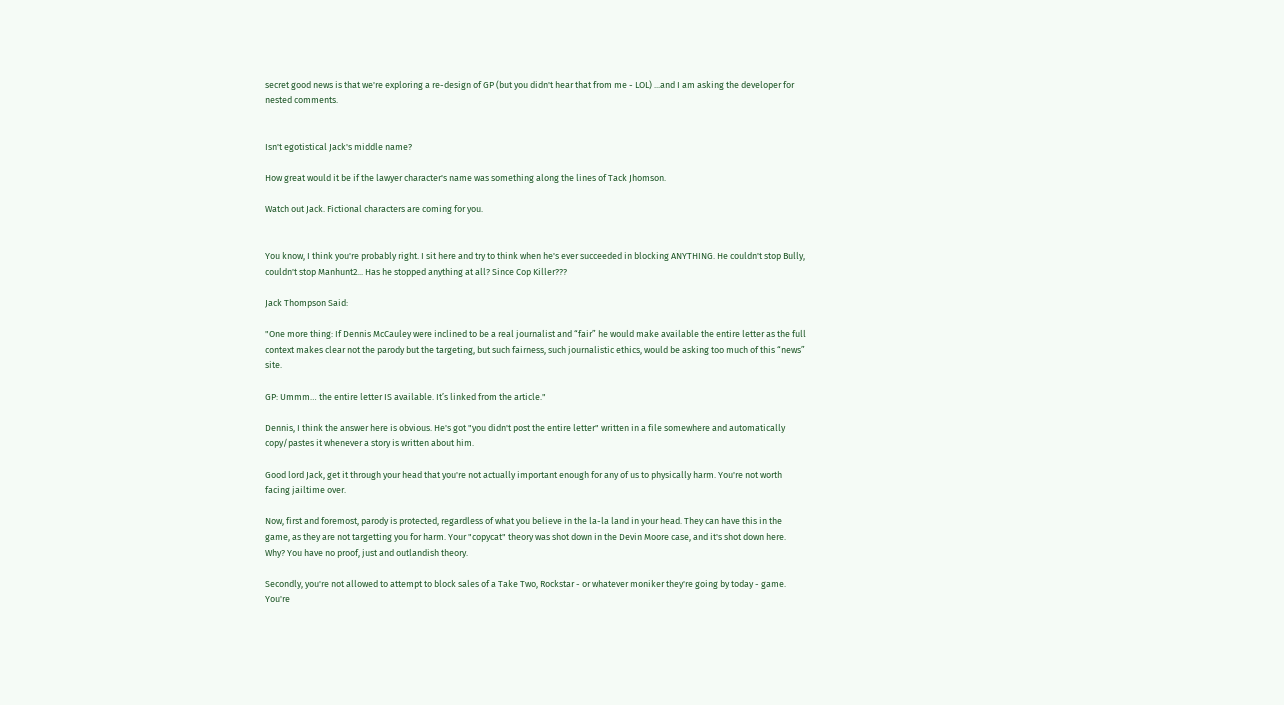secret good news is that we're exploring a re-design of GP (but you didn't hear that from me - LOL) ...and I am asking the developer for nested comments.


Isn't egotistical Jack's middle name?

How great would it be if the lawyer character's name was something along the lines of Tack Jhomson.

Watch out Jack. Fictional characters are coming for you.


You know, I think you're probably right. I sit here and try to think when he's ever succeeded in blocking ANYTHING. He couldn't stop Bully, couldn't stop Manhunt2... Has he stopped anything at all? Since Cop Killer???

Jack Thompson Said:

"One more thing: If Dennis McCauley were inclined to be a real journalist and “fair” he would make available the entire letter as the full context makes clear not the parody but the targeting, but such fairness, such journalistic ethics, would be asking too much of this “news” site.

GP: Ummm… the entire letter IS available. It’s linked from the article."

Dennis, I think the answer here is obvious. He's got "you didn't post the entire letter" written in a file somewhere and automatically copy/pastes it whenever a story is written about him.

Good lord Jack, get it through your head that you're not actually important enough for any of us to physically harm. You're not worth facing jailtime over.

Now, first and foremost, parody is protected, regardless of what you believe in the la-la land in your head. They can have this in the game, as they are not targetting you for harm. Your "copycat" theory was shot down in the Devin Moore case, and it's shot down here. Why? You have no proof, just and outlandish theory.

Secondly, you're not allowed to attempt to block sales of a Take Two, Rockstar - or whatever moniker they're going by today - game. You're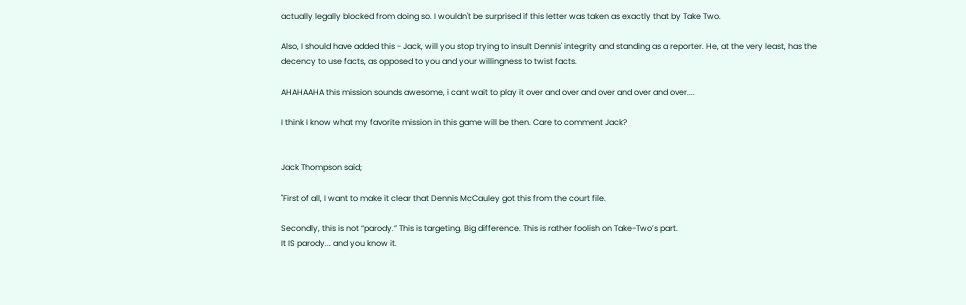actually legally blocked from doing so. I wouldn't be surprised if this letter was taken as exactly that by Take Two.

Also, I should have added this - Jack, will you stop trying to insult Dennis' integrity and standing as a reporter. He, at the very least, has the decency to use facts, as opposed to you and your willingness to twist facts.

AHAHAAHA this mission sounds awesome, i cant wait to play it over and over and over and over and over....

I think I know what my favorite mission in this game will be then. Care to comment Jack?


Jack Thompson said;

"First of all, I want to make it clear that Dennis McCauley got this from the court file.

Secondly, this is not “parody.” This is targeting. Big difference. This is rather foolish on Take-Two’s part.
It IS parody... and you know it.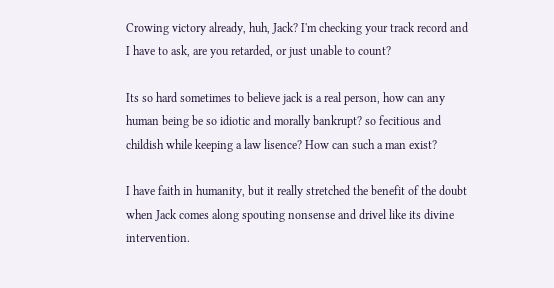Crowing victory already, huh, Jack? I'm checking your track record and I have to ask, are you retarded, or just unable to count?

Its so hard sometimes to believe jack is a real person, how can any human being be so idiotic and morally bankrupt? so fecitious and childish while keeping a law lisence? How can such a man exist?

I have faith in humanity, but it really stretched the benefit of the doubt when Jack comes along spouting nonsense and drivel like its divine intervention.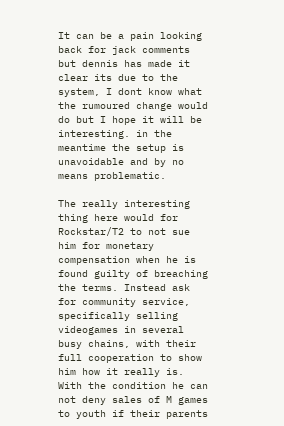It can be a pain looking back for jack comments but dennis has made it clear its due to the system, I dont know what the rumoured change would do but I hope it will be interesting. in the meantime the setup is unavoidable and by no means problematic.

The really interesting thing here would for Rockstar/T2 to not sue him for monetary compensation when he is found guilty of breaching the terms. Instead ask for community service, specifically selling videogames in several busy chains, with their full cooperation to show him how it really is. With the condition he can not deny sales of M games to youth if their parents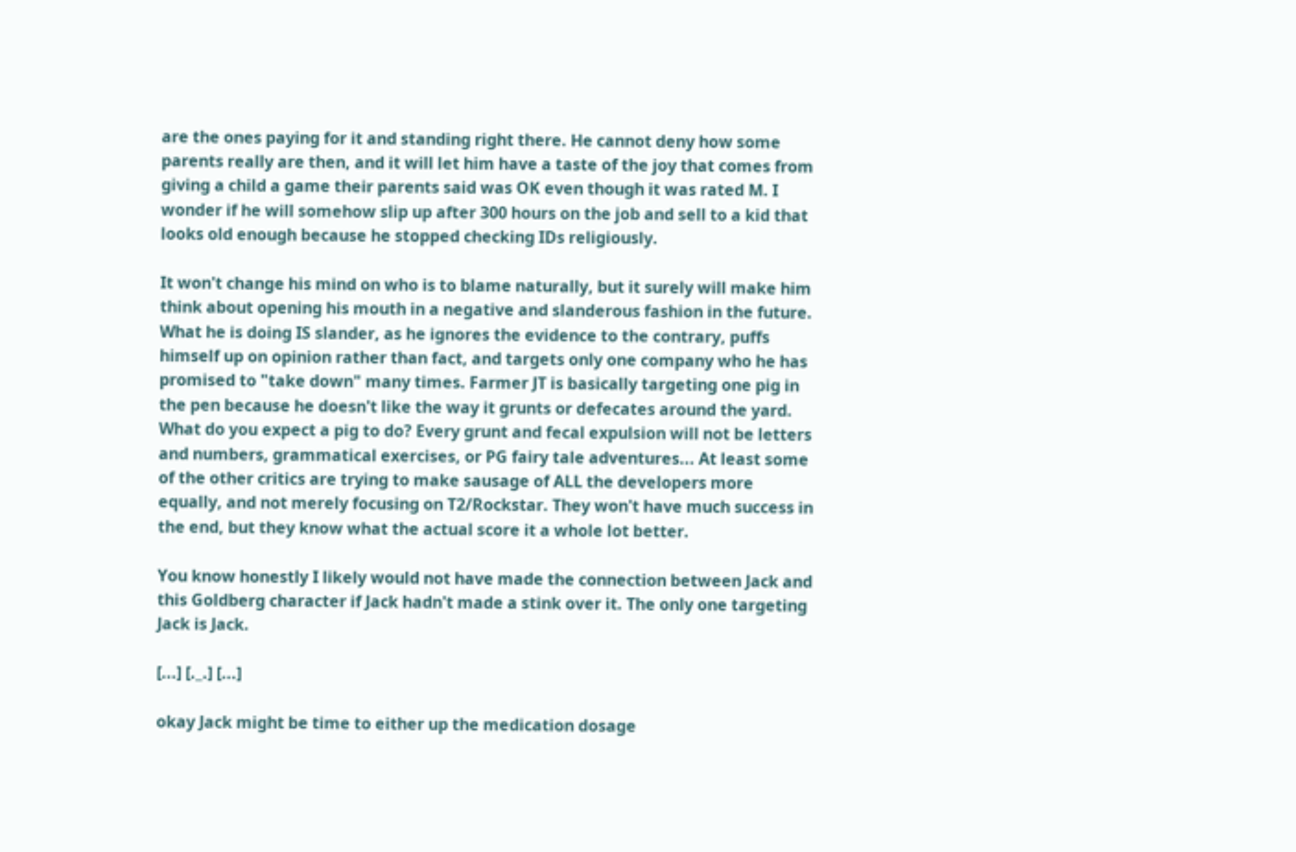are the ones paying for it and standing right there. He cannot deny how some parents really are then, and it will let him have a taste of the joy that comes from giving a child a game their parents said was OK even though it was rated M. I wonder if he will somehow slip up after 300 hours on the job and sell to a kid that looks old enough because he stopped checking IDs religiously.

It won't change his mind on who is to blame naturally, but it surely will make him think about opening his mouth in a negative and slanderous fashion in the future. What he is doing IS slander, as he ignores the evidence to the contrary, puffs himself up on opinion rather than fact, and targets only one company who he has promised to "take down" many times. Farmer JT is basically targeting one pig in the pen because he doesn't like the way it grunts or defecates around the yard. What do you expect a pig to do? Every grunt and fecal expulsion will not be letters and numbers, grammatical exercises, or PG fairy tale adventures... At least some of the other critics are trying to make sausage of ALL the developers more equally, and not merely focusing on T2/Rockstar. They won't have much success in the end, but they know what the actual score it a whole lot better.

You know honestly I likely would not have made the connection between Jack and this Goldberg character if Jack hadn't made a stink over it. The only one targeting Jack is Jack.

[...] [._.] [...]

okay Jack might be time to either up the medication dosage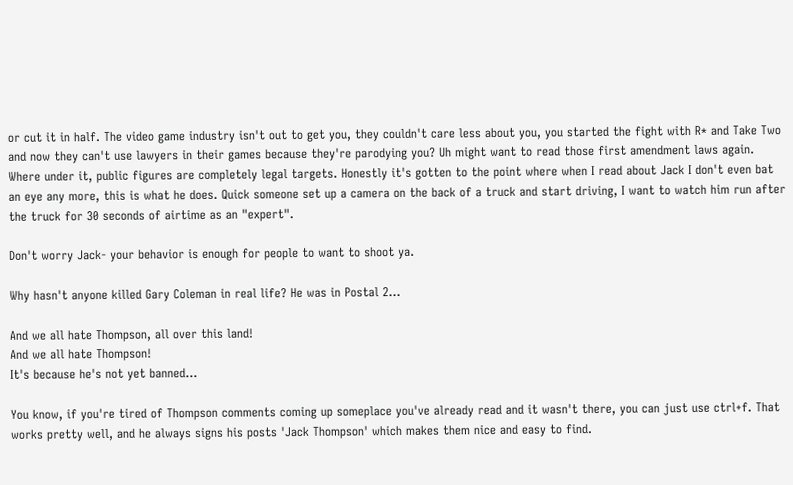or cut it in half. The video game industry isn't out to get you, they couldn't care less about you, you started the fight with R* and Take Two and now they can't use lawyers in their games because they're parodying you? Uh might want to read those first amendment laws again. Where under it, public figures are completely legal targets. Honestly it's gotten to the point where when I read about Jack I don't even bat an eye any more, this is what he does. Quick someone set up a camera on the back of a truck and start driving, I want to watch him run after the truck for 30 seconds of airtime as an "expert".

Don't worry Jack- your behavior is enough for people to want to shoot ya.

Why hasn't anyone killed Gary Coleman in real life? He was in Postal 2...

And we all hate Thompson, all over this land!
And we all hate Thompson!
It's because he's not yet banned...

You know, if you're tired of Thompson comments coming up someplace you've already read and it wasn't there, you can just use ctrl+f. That works pretty well, and he always signs his posts 'Jack Thompson' which makes them nice and easy to find.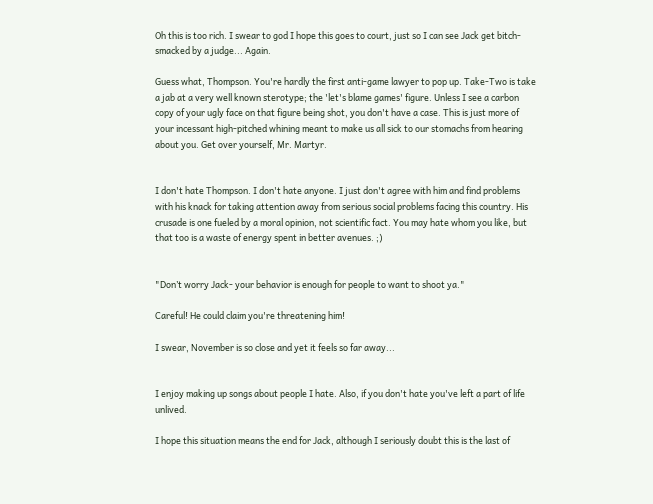Oh this is too rich. I swear to god I hope this goes to court, just so I can see Jack get bitch-smacked by a judge... Again.

Guess what, Thompson. You're hardly the first anti-game lawyer to pop up. Take-Two is take a jab at a very well known sterotype; the 'let's blame games' figure. Unless I see a carbon copy of your ugly face on that figure being shot, you don't have a case. This is just more of your incessant high-pitched whining meant to make us all sick to our stomachs from hearing about you. Get over yourself, Mr. Martyr.


I don't hate Thompson. I don't hate anyone. I just don't agree with him and find problems with his knack for taking attention away from serious social problems facing this country. His crusade is one fueled by a moral opinion, not scientific fact. You may hate whom you like, but that too is a waste of energy spent in better avenues. ;)


"Don’t worry Jack- your behavior is enough for people to want to shoot ya."

Careful! He could claim you're threatening him!

I swear, November is so close and yet it feels so far away...


I enjoy making up songs about people I hate. Also, if you don't hate you've left a part of life unlived.

I hope this situation means the end for Jack, although I seriously doubt this is the last of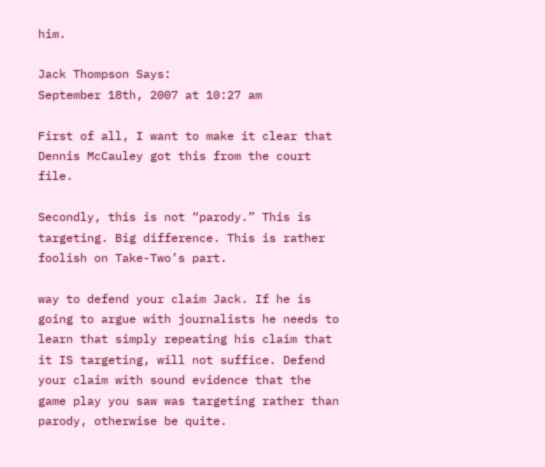him.

Jack Thompson Says:
September 18th, 2007 at 10:27 am

First of all, I want to make it clear that Dennis McCauley got this from the court file.

Secondly, this is not “parody.” This is targeting. Big difference. This is rather foolish on Take-Two’s part.

way to defend your claim Jack. If he is going to argue with journalists he needs to learn that simply repeating his claim that it IS targeting, will not suffice. Defend your claim with sound evidence that the game play you saw was targeting rather than parody, otherwise be quite.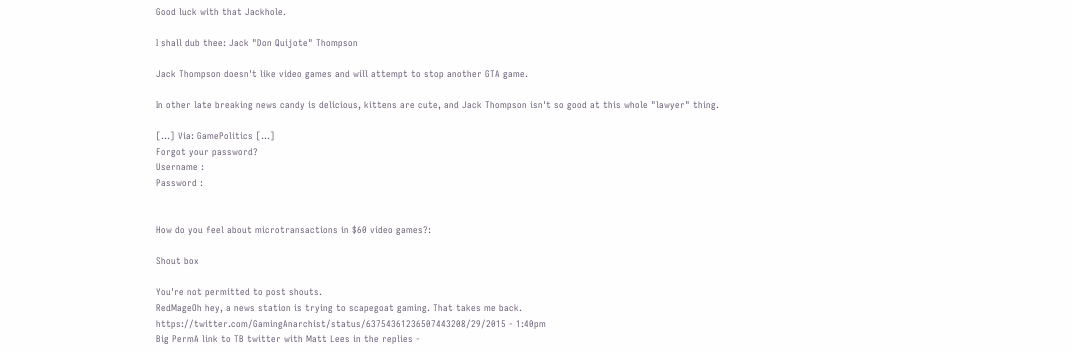Good luck with that Jackhole.

I shall dub thee: Jack "Don Quijote" Thompson

Jack Thompson doesn't like video games and will attempt to stop another GTA game.

In other late breaking news candy is delicious, kittens are cute, and Jack Thompson isn't so good at this whole "lawyer" thing.

[...] Via: GamePolitics [...]
Forgot your password?
Username :
Password :


How do you feel about microtransactions in $60 video games?:

Shout box

You're not permitted to post shouts.
RedMageOh hey, a news station is trying to scapegoat gaming. That takes me back. https://twitter.com/GamingAnarchist/status/63754361236507443208/29/2015 - 1:40pm
Big PermA link to TB twitter with Matt Lees in the replies -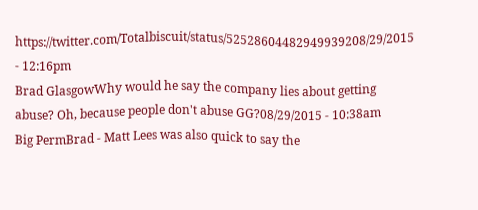https://twitter.com/Totalbiscuit/status/52528604482949939208/29/2015 - 12:16pm
Brad GlasgowWhy would he say the company lies about getting abuse? Oh, because people don't abuse GG?08/29/2015 - 10:38am
Big PermBrad - Matt Lees was also quick to say the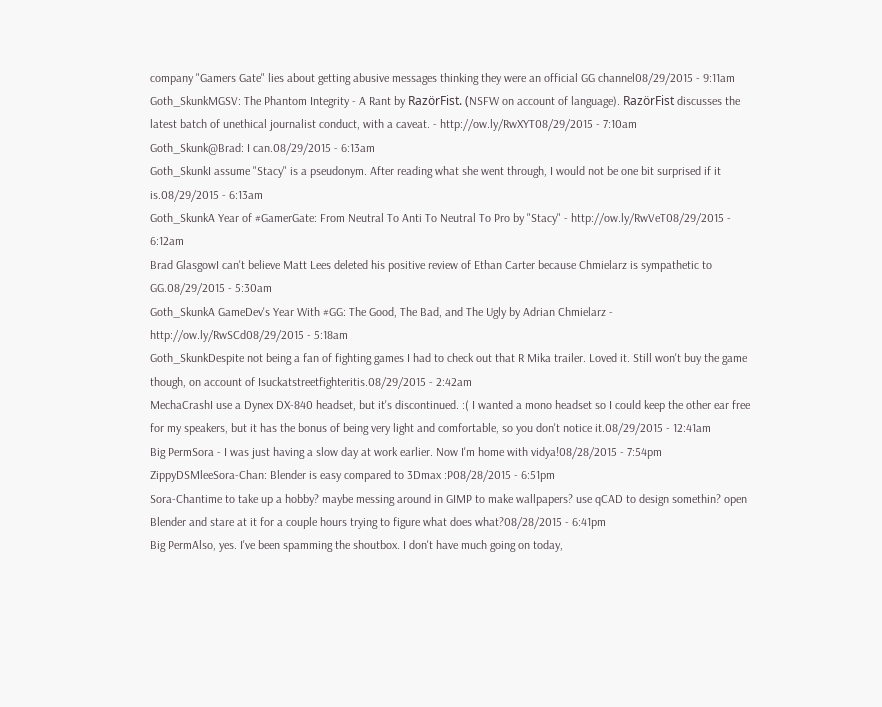company "Gamers Gate" lies about getting abusive messages thinking they were an official GG channel08/29/2015 - 9:11am
Goth_SkunkMGSV: The Phantom Integrity - A Rant by RazörFist. (NSFW on account of language). RazörFist discusses the latest batch of unethical journalist conduct, with a caveat. - http://ow.ly/RwXYT08/29/2015 - 7:10am
Goth_Skunk@Brad: I can.08/29/2015 - 6:13am
Goth_SkunkI assume "Stacy" is a pseudonym. After reading what she went through, I would not be one bit surprised if it is.08/29/2015 - 6:13am
Goth_SkunkA Year of #GamerGate: From Neutral To Anti To Neutral To Pro by "Stacy" - http://ow.ly/RwVeT08/29/2015 - 6:12am
Brad GlasgowI can't believe Matt Lees deleted his positive review of Ethan Carter because Chmielarz is sympathetic to GG.08/29/2015 - 5:30am
Goth_SkunkA GameDev's Year With #GG: The Good, The Bad, and The Ugly by Adrian Chmielarz - http://ow.ly/RwSCd08/29/2015 - 5:18am
Goth_SkunkDespite not being a fan of fighting games I had to check out that R Mika trailer. Loved it. Still won't buy the game though, on account of Isuckatstreetfighteritis.08/29/2015 - 2:42am
MechaCrashI use a Dynex DX-840 headset, but it's discontinued. :( I wanted a mono headset so I could keep the other ear free for my speakers, but it has the bonus of being very light and comfortable, so you don't notice it.08/29/2015 - 12:41am
Big PermSora - I was just having a slow day at work earlier. Now I'm home with vidya!08/28/2015 - 7:54pm
ZippyDSMleeSora-Chan: Blender is easy compared to 3Dmax :P08/28/2015 - 6:51pm
Sora-Chantime to take up a hobby? maybe messing around in GIMP to make wallpapers? use qCAD to design somethin? open Blender and stare at it for a couple hours trying to figure what does what?08/28/2015 - 6:41pm
Big PermAlso, yes. I've been spamming the shoutbox. I don't have much going on today,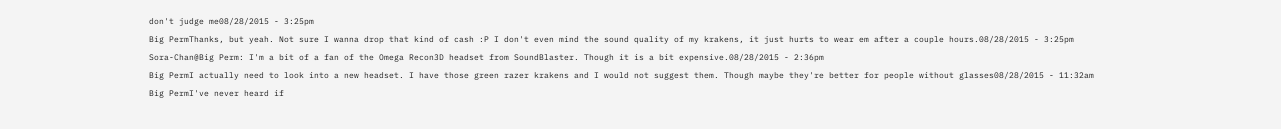don't judge me08/28/2015 - 3:25pm
Big PermThanks, but yeah. Not sure I wanna drop that kind of cash :P I don't even mind the sound quality of my krakens, it just hurts to wear em after a couple hours.08/28/2015 - 3:25pm
Sora-Chan@Big Perm: I'm a bit of a fan of the Omega Recon3D headset from SoundBlaster. Though it is a bit expensive.08/28/2015 - 2:36pm
Big PermI actually need to look into a new headset. I have those green razer krakens and I would not suggest them. Though maybe they're better for people without glasses08/28/2015 - 11:32am
Big PermI've never heard if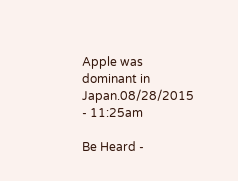Apple was dominant in Japan.08/28/2015 - 11:25am

Be Heard -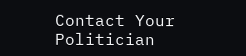Contact Your Politician